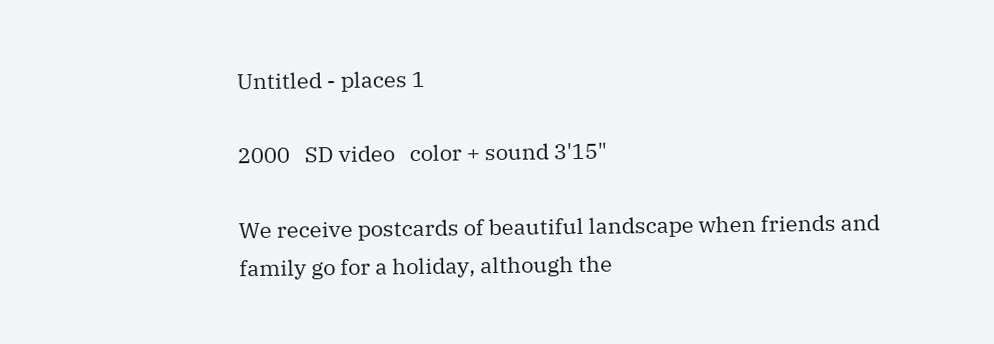Untitled - places 1

2000   SD video   color + sound 3'15"

We receive postcards of beautiful landscape when friends and family go for a holiday, although the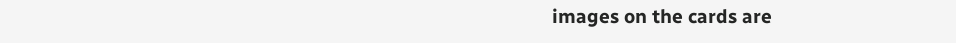images on the cards are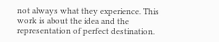not always what they experience. This work is about the idea and the representation of perfect destination.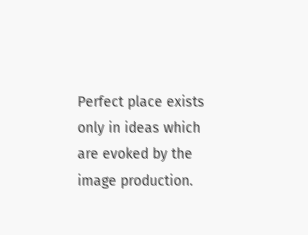Perfect place exists only in ideas which are evoked by the image production.